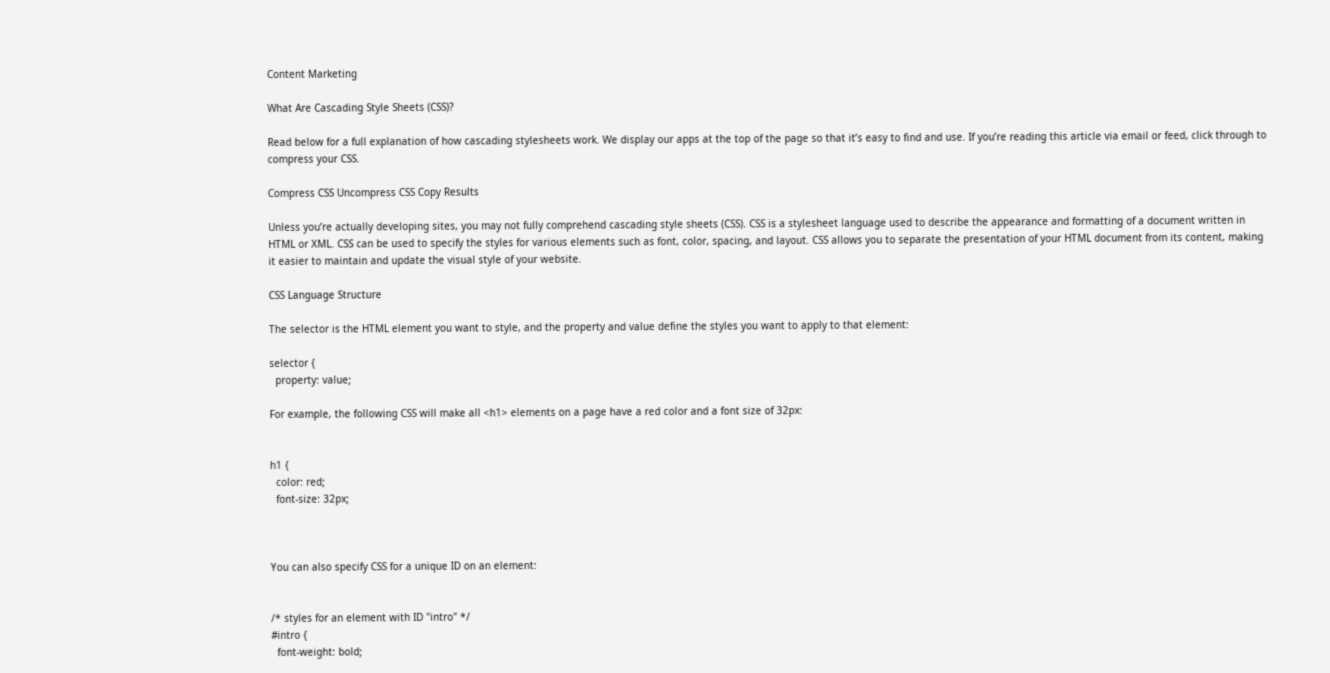Content Marketing

What Are Cascading Style Sheets (CSS)?

Read below for a full explanation of how cascading stylesheets work. We display our apps at the top of the page so that it’s easy to find and use. If you’re reading this article via email or feed, click through to compress your CSS.

Compress CSS Uncompress CSS Copy Results

Unless you’re actually developing sites, you may not fully comprehend cascading style sheets (CSS). CSS is a stylesheet language used to describe the appearance and formatting of a document written in HTML or XML. CSS can be used to specify the styles for various elements such as font, color, spacing, and layout. CSS allows you to separate the presentation of your HTML document from its content, making it easier to maintain and update the visual style of your website.

CSS Language Structure

The selector is the HTML element you want to style, and the property and value define the styles you want to apply to that element:

selector {
  property: value;

For example, the following CSS will make all <h1> elements on a page have a red color and a font size of 32px:


h1 {
  color: red;
  font-size: 32px;



You can also specify CSS for a unique ID on an element:


/* styles for an element with ID "intro" */
#intro {
  font-weight: bold;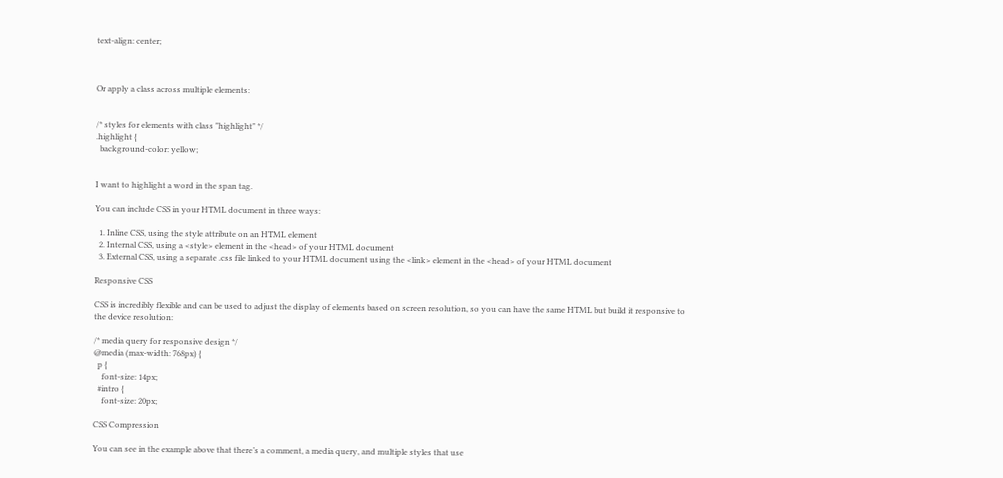text-align: center;



Or apply a class across multiple elements:


/* styles for elements with class "highlight" */
.highlight {
  background-color: yellow;


I want to highlight a word in the span tag.

You can include CSS in your HTML document in three ways:

  1. Inline CSS, using the style attribute on an HTML element
  2. Internal CSS, using a <style> element in the <head> of your HTML document
  3. External CSS, using a separate .css file linked to your HTML document using the <link> element in the <head> of your HTML document

Responsive CSS

CSS is incredibly flexible and can be used to adjust the display of elements based on screen resolution, so you can have the same HTML but build it responsive to the device resolution:

/* media query for responsive design */
@media (max-width: 768px) {
  p {
    font-size: 14px;
  #intro {
    font-size: 20px;

CSS Compression

You can see in the example above that there’s a comment, a media query, and multiple styles that use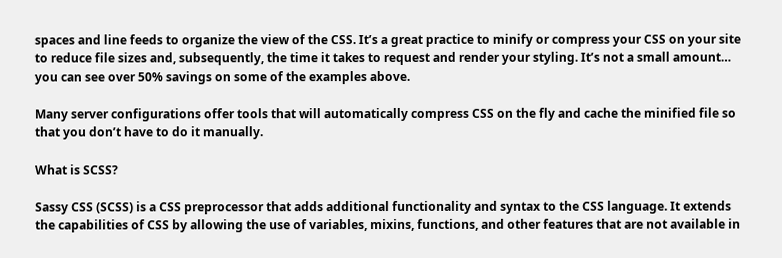spaces and line feeds to organize the view of the CSS. It’s a great practice to minify or compress your CSS on your site to reduce file sizes and, subsequently, the time it takes to request and render your styling. It’s not a small amount… you can see over 50% savings on some of the examples above.

Many server configurations offer tools that will automatically compress CSS on the fly and cache the minified file so that you don’t have to do it manually.

What is SCSS?

Sassy CSS (SCSS) is a CSS preprocessor that adds additional functionality and syntax to the CSS language. It extends the capabilities of CSS by allowing the use of variables, mixins, functions, and other features that are not available in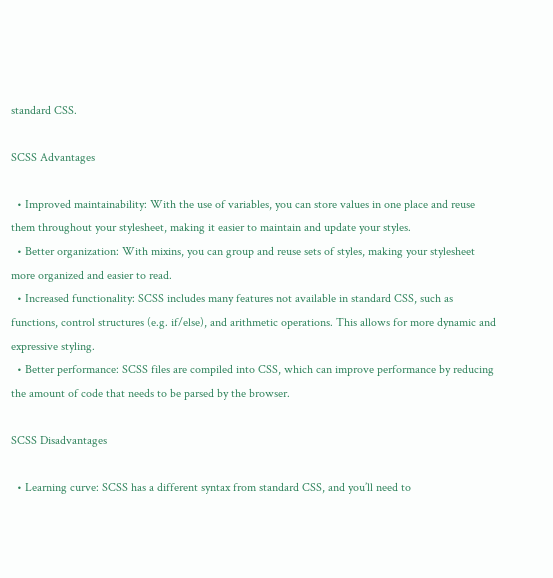standard CSS.

SCSS Advantages

  • Improved maintainability: With the use of variables, you can store values in one place and reuse them throughout your stylesheet, making it easier to maintain and update your styles.
  • Better organization: With mixins, you can group and reuse sets of styles, making your stylesheet more organized and easier to read.
  • Increased functionality: SCSS includes many features not available in standard CSS, such as functions, control structures (e.g. if/else), and arithmetic operations. This allows for more dynamic and expressive styling.
  • Better performance: SCSS files are compiled into CSS, which can improve performance by reducing the amount of code that needs to be parsed by the browser.

SCSS Disadvantages

  • Learning curve: SCSS has a different syntax from standard CSS, and you’ll need to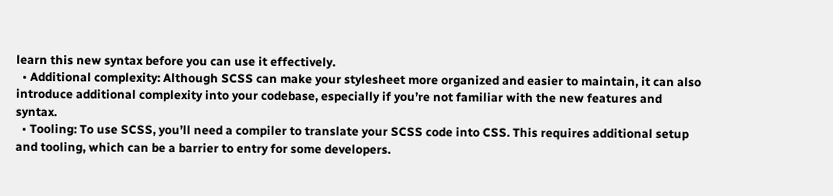learn this new syntax before you can use it effectively.
  • Additional complexity: Although SCSS can make your stylesheet more organized and easier to maintain, it can also introduce additional complexity into your codebase, especially if you’re not familiar with the new features and syntax.
  • Tooling: To use SCSS, you’ll need a compiler to translate your SCSS code into CSS. This requires additional setup and tooling, which can be a barrier to entry for some developers.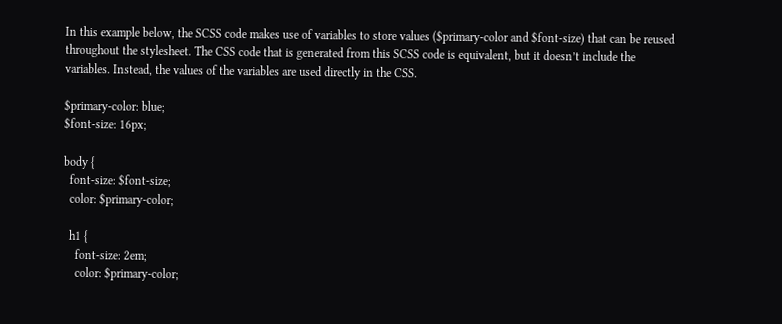In this example below, the SCSS code makes use of variables to store values ($primary-color and $font-size) that can be reused throughout the stylesheet. The CSS code that is generated from this SCSS code is equivalent, but it doesn’t include the variables. Instead, the values of the variables are used directly in the CSS.

$primary-color: blue;
$font-size: 16px;

body {
  font-size: $font-size;
  color: $primary-color;

  h1 {
    font-size: 2em;
    color: $primary-color;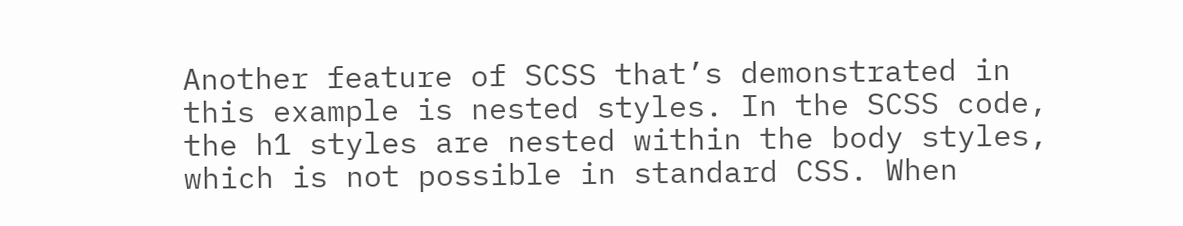Another feature of SCSS that’s demonstrated in this example is nested styles. In the SCSS code, the h1 styles are nested within the body styles, which is not possible in standard CSS. When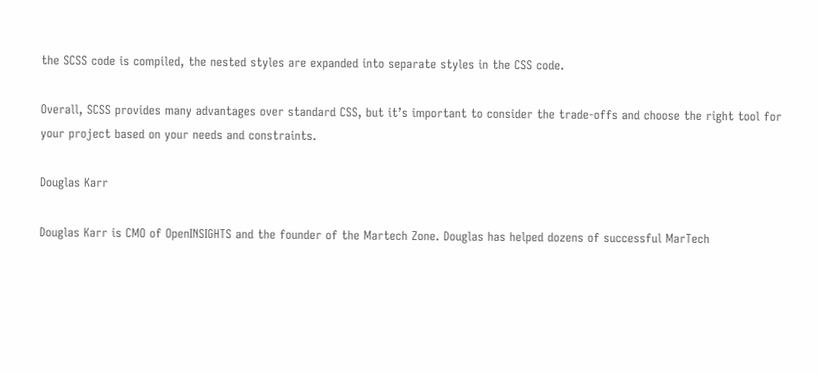the SCSS code is compiled, the nested styles are expanded into separate styles in the CSS code.

Overall, SCSS provides many advantages over standard CSS, but it’s important to consider the trade-offs and choose the right tool for your project based on your needs and constraints.

Douglas Karr

Douglas Karr is CMO of OpenINSIGHTS and the founder of the Martech Zone. Douglas has helped dozens of successful MarTech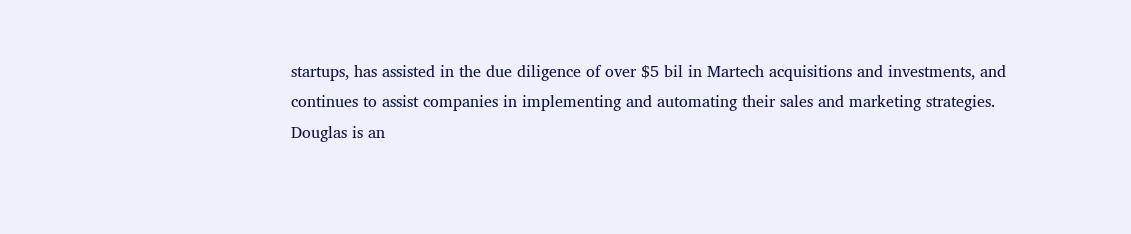startups, has assisted in the due diligence of over $5 bil in Martech acquisitions and investments, and continues to assist companies in implementing and automating their sales and marketing strategies. Douglas is an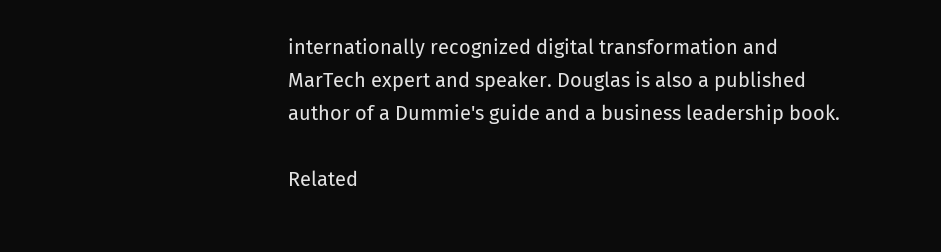internationally recognized digital transformation and MarTech expert and speaker. Douglas is also a published author of a Dummie's guide and a business leadership book.

Related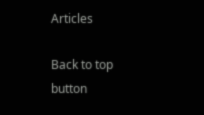Articles

Back to top button